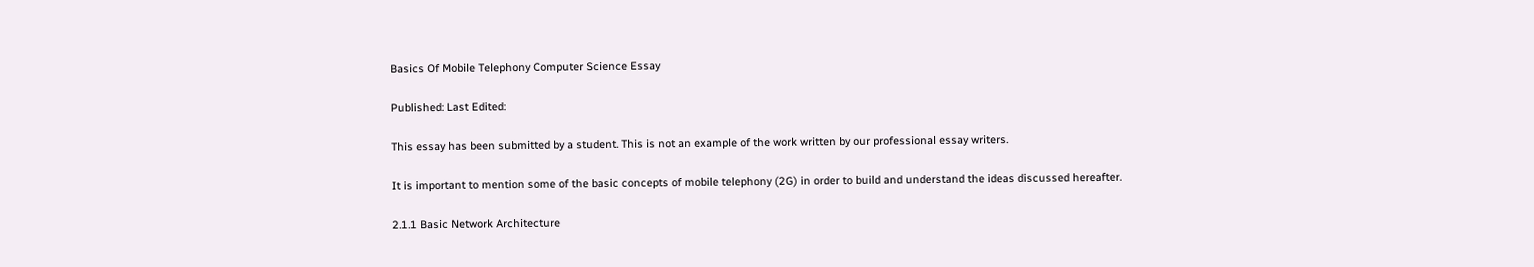Basics Of Mobile Telephony Computer Science Essay

Published: Last Edited:

This essay has been submitted by a student. This is not an example of the work written by our professional essay writers.

It is important to mention some of the basic concepts of mobile telephony (2G) in order to build and understand the ideas discussed hereafter.

2.1.1 Basic Network Architecture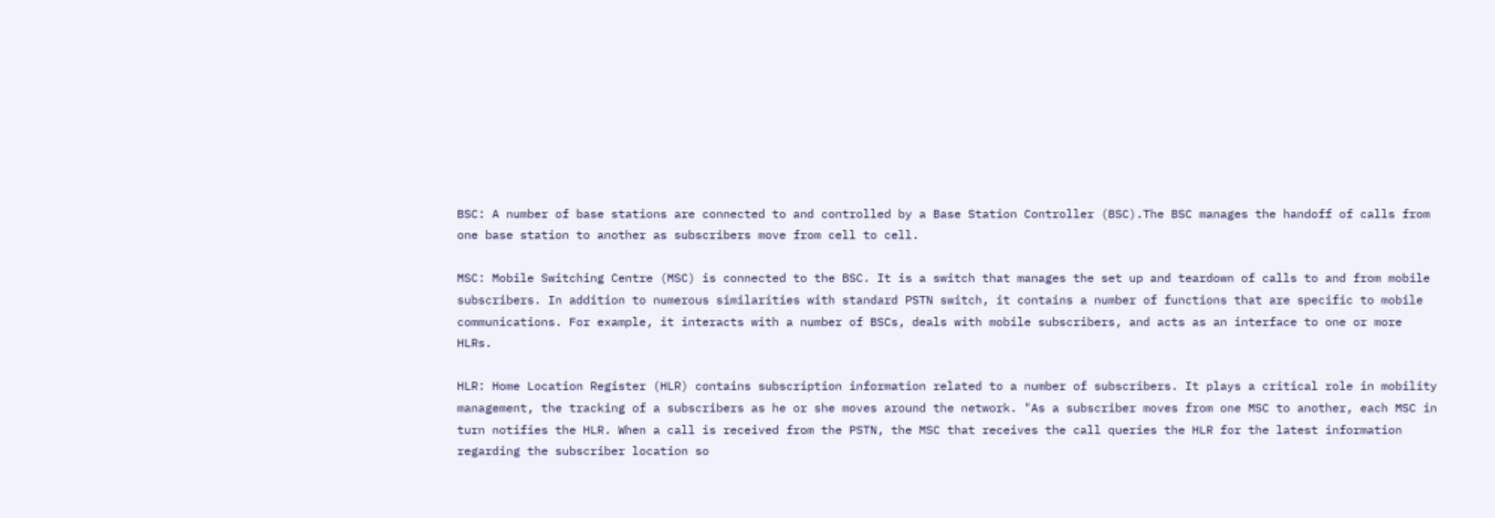BSC: A number of base stations are connected to and controlled by a Base Station Controller (BSC).The BSC manages the handoff of calls from one base station to another as subscribers move from cell to cell.

MSC: Mobile Switching Centre (MSC) is connected to the BSC. It is a switch that manages the set up and teardown of calls to and from mobile subscribers. In addition to numerous similarities with standard PSTN switch, it contains a number of functions that are specific to mobile communications. For example, it interacts with a number of BSCs, deals with mobile subscribers, and acts as an interface to one or more HLRs.

HLR: Home Location Register (HLR) contains subscription information related to a number of subscribers. It plays a critical role in mobility management, the tracking of a subscribers as he or she moves around the network. "As a subscriber moves from one MSC to another, each MSC in turn notifies the HLR. When a call is received from the PSTN, the MSC that receives the call queries the HLR for the latest information regarding the subscriber location so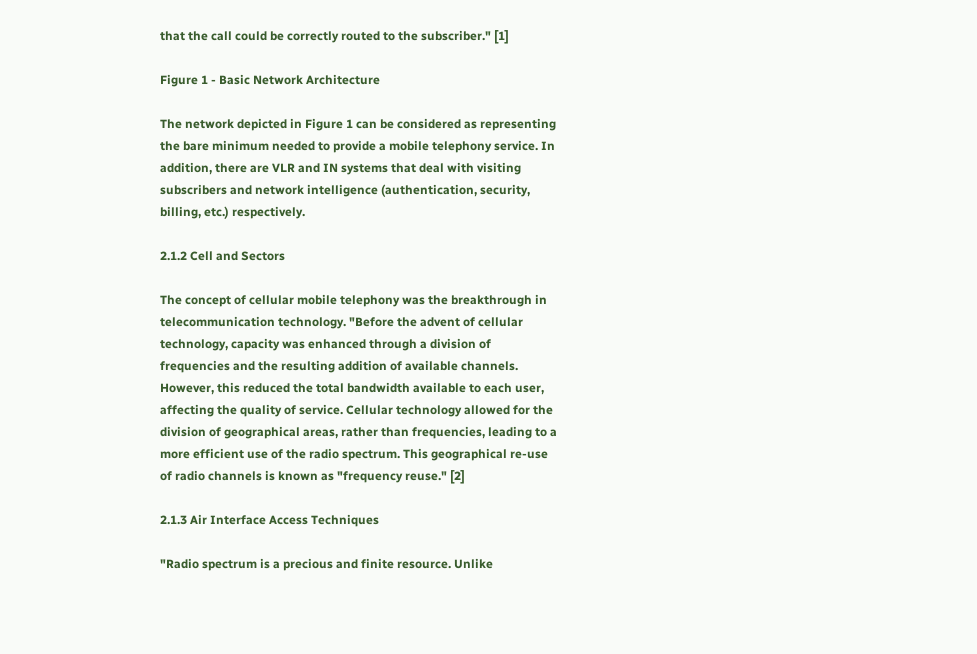that the call could be correctly routed to the subscriber." [1]

Figure 1 - Basic Network Architecture

The network depicted in Figure 1 can be considered as representing the bare minimum needed to provide a mobile telephony service. In addition, there are VLR and IN systems that deal with visiting subscribers and network intelligence (authentication, security, billing, etc.) respectively.

2.1.2 Cell and Sectors

The concept of cellular mobile telephony was the breakthrough in telecommunication technology. "Before the advent of cellular technology, capacity was enhanced through a division of frequencies and the resulting addition of available channels. However, this reduced the total bandwidth available to each user, affecting the quality of service. Cellular technology allowed for the division of geographical areas, rather than frequencies, leading to a more efficient use of the radio spectrum. This geographical re-use of radio channels is known as "frequency reuse." [2]

2.1.3 Air Interface Access Techniques

"Radio spectrum is a precious and finite resource. Unlike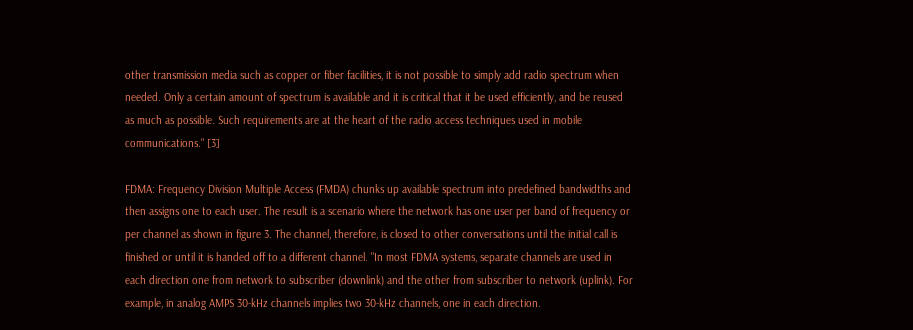other transmission media such as copper or fiber facilities, it is not possible to simply add radio spectrum when needed. Only a certain amount of spectrum is available and it is critical that it be used efficiently, and be reused as much as possible. Such requirements are at the heart of the radio access techniques used in mobile communications." [3]

FDMA: Frequency Division Multiple Access (FMDA) chunks up available spectrum into predefined bandwidths and then assigns one to each user. The result is a scenario where the network has one user per band of frequency or per channel as shown in figure 3. The channel, therefore, is closed to other conversations until the initial call is finished or until it is handed off to a different channel. "In most FDMA systems, separate channels are used in each direction one from network to subscriber (downlink) and the other from subscriber to network (uplink). For example, in analog AMPS 30-kHz channels implies two 30-kHz channels, one in each direction.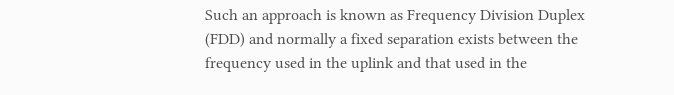Such an approach is known as Frequency Division Duplex (FDD) and normally a fixed separation exists between the frequency used in the uplink and that used in the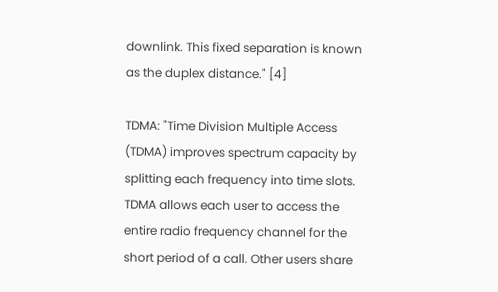downlink. This fixed separation is known as the duplex distance." [4]

TDMA: "Time Division Multiple Access (TDMA) improves spectrum capacity by splitting each frequency into time slots. TDMA allows each user to access the entire radio frequency channel for the short period of a call. Other users share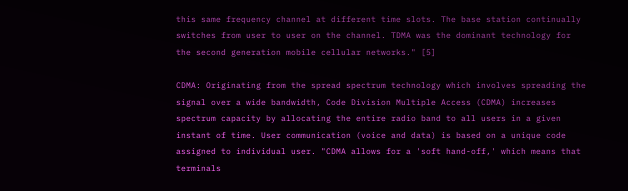this same frequency channel at different time slots. The base station continually switches from user to user on the channel. TDMA was the dominant technology for the second generation mobile cellular networks." [5]

CDMA: Originating from the spread spectrum technology which involves spreading the signal over a wide bandwidth, Code Division Multiple Access (CDMA) increases spectrum capacity by allocating the entire radio band to all users in a given instant of time. User communication (voice and data) is based on a unique code assigned to individual user. "CDMA allows for a 'soft hand-off,' which means that terminals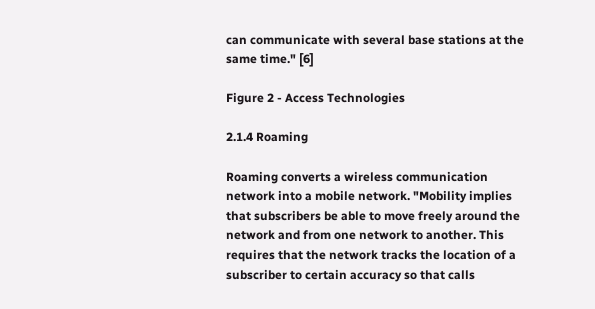can communicate with several base stations at the same time." [6]

Figure 2 - Access Technologies

2.1.4 Roaming

Roaming converts a wireless communication network into a mobile network. "Mobility implies that subscribers be able to move freely around the network and from one network to another. This requires that the network tracks the location of a subscriber to certain accuracy so that calls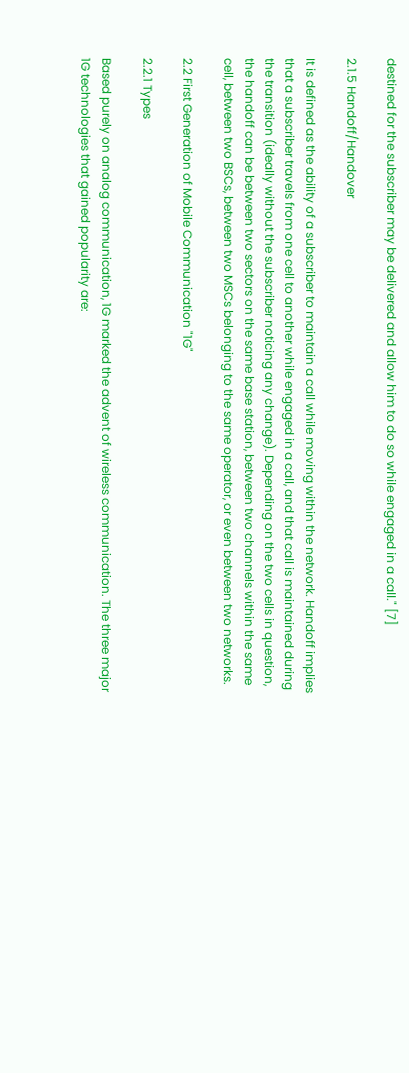destined for the subscriber may be delivered and allow him to do so while engaged in a call." [7]

2.1.5 Handoff/Handover

It is defined as the ability of a subscriber to maintain a call while moving within the network. Handoff implies that a subscriber travels from one cell to another while engaged in a call, and that call is maintained during the transition (ideally without the subscriber noticing any change). Depending on the two cells in question, the handoff can be between two sectors on the same base station, between two channels within the same cell, between two BSCs, between two MSCs belonging to the same operator, or even between two networks.

2.2 First Generation of Mobile Communication "1G"

2.2.1 Types

Based purely on analog communication, 1G marked the advent of wireless communication. The three major 1G technologies that gained popularity are: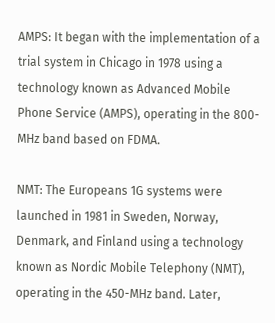AMPS: It began with the implementation of a trial system in Chicago in 1978 using a technology known as Advanced Mobile Phone Service (AMPS), operating in the 800-MHz band based on FDMA.

NMT: The Europeans 1G systems were launched in 1981 in Sweden, Norway, Denmark, and Finland using a technology known as Nordic Mobile Telephony (NMT), operating in the 450-MHz band. Later,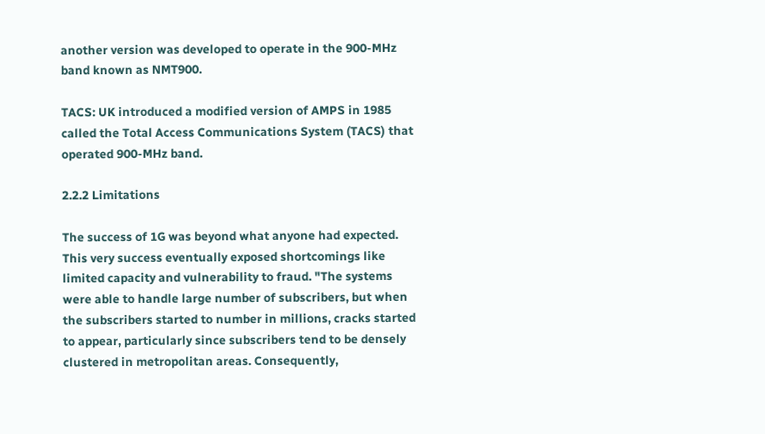another version was developed to operate in the 900-MHz band known as NMT900.

TACS: UK introduced a modified version of AMPS in 1985 called the Total Access Communications System (TACS) that operated 900-MHz band.

2.2.2 Limitations

The success of 1G was beyond what anyone had expected. This very success eventually exposed shortcomings like limited capacity and vulnerability to fraud. "The systems were able to handle large number of subscribers, but when the subscribers started to number in millions, cracks started to appear, particularly since subscribers tend to be densely clustered in metropolitan areas. Consequently,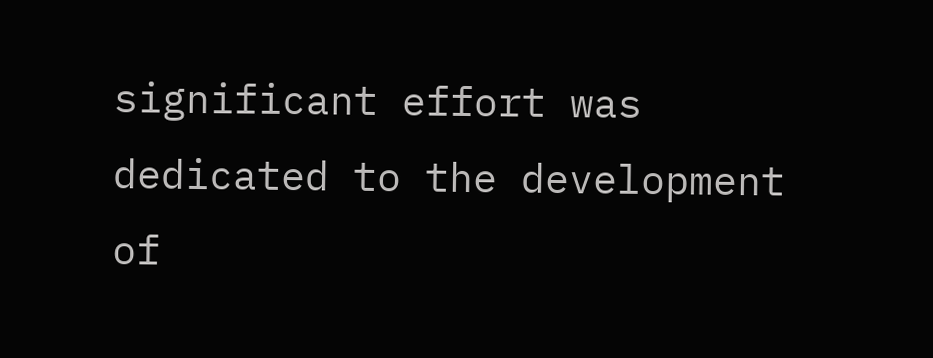significant effort was dedicated to the development of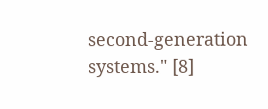second-generation systems." [8]